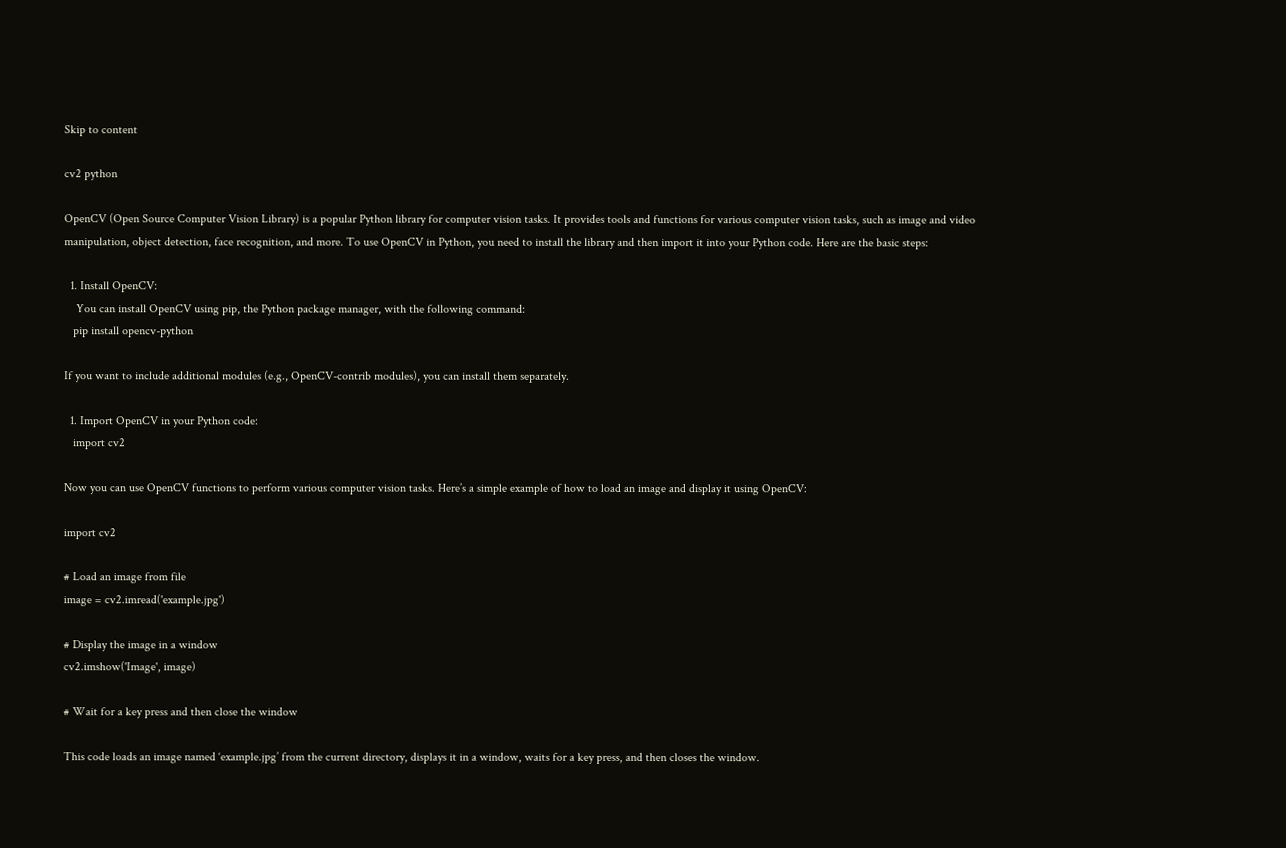Skip to content

cv2 python

OpenCV (Open Source Computer Vision Library) is a popular Python library for computer vision tasks. It provides tools and functions for various computer vision tasks, such as image and video manipulation, object detection, face recognition, and more. To use OpenCV in Python, you need to install the library and then import it into your Python code. Here are the basic steps:

  1. Install OpenCV:
    You can install OpenCV using pip, the Python package manager, with the following command:
   pip install opencv-python

If you want to include additional modules (e.g., OpenCV-contrib modules), you can install them separately.

  1. Import OpenCV in your Python code:
   import cv2

Now you can use OpenCV functions to perform various computer vision tasks. Here’s a simple example of how to load an image and display it using OpenCV:

import cv2

# Load an image from file
image = cv2.imread('example.jpg')

# Display the image in a window
cv2.imshow('Image', image)

# Wait for a key press and then close the window

This code loads an image named ‘example.jpg’ from the current directory, displays it in a window, waits for a key press, and then closes the window.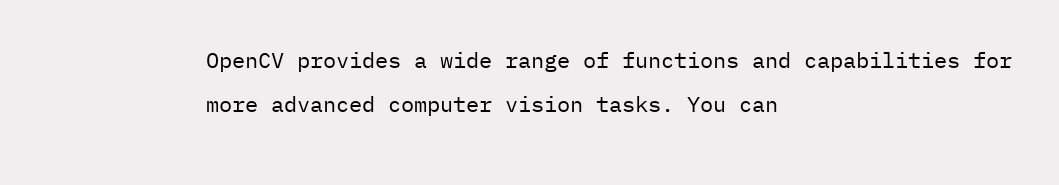OpenCV provides a wide range of functions and capabilities for more advanced computer vision tasks. You can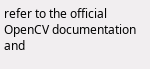refer to the official OpenCV documentation and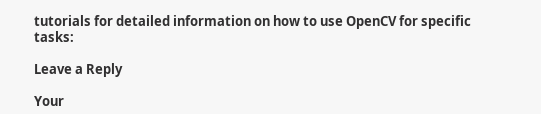tutorials for detailed information on how to use OpenCV for specific tasks:

Leave a Reply

Your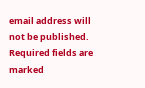email address will not be published. Required fields are marked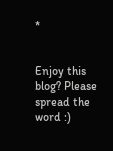*


Enjoy this blog? Please spread the word :)